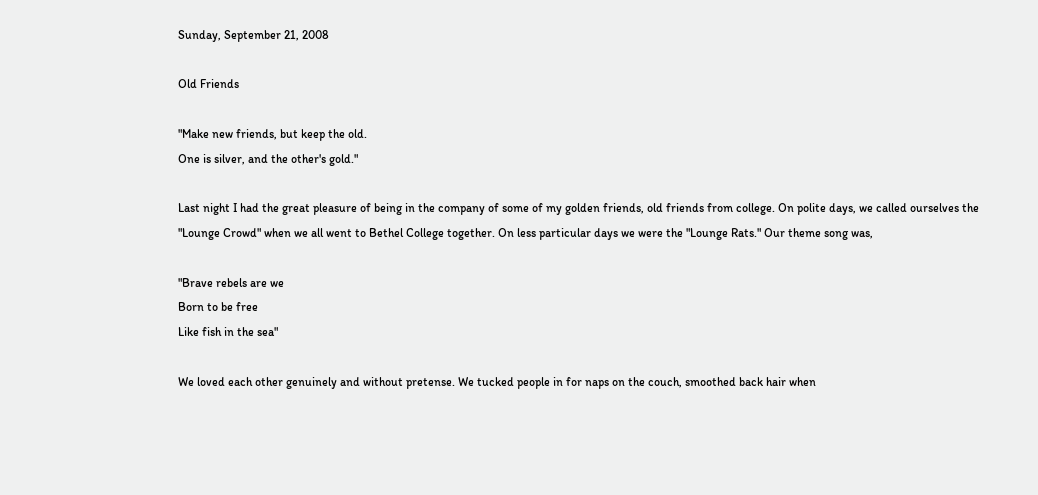Sunday, September 21, 2008

Old Friends

"Make new friends, but keep the old.
One is silver, and the other's gold."

Last night I had the great pleasure of being in the company of some of my golden friends, old friends from college. On polite days, we called ourselves the "Lounge Crowd" when we all went to Bethel College together. On less particular days we were the "Lounge Rats." Our theme song was,

"Brave rebels are we
Born to be free
Like fish in the sea"

We loved each other genuinely and without pretense. We tucked people in for naps on the couch, smoothed back hair when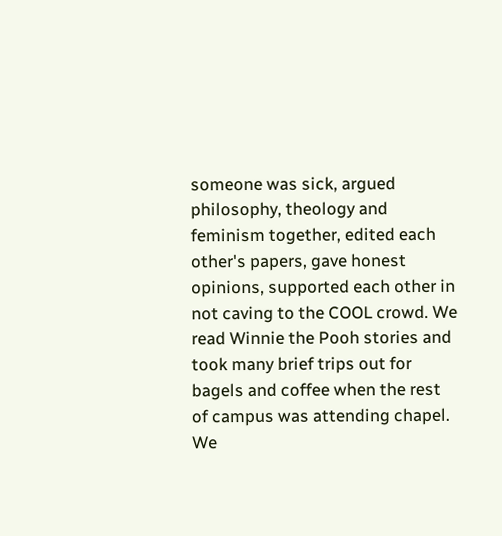someone was sick, argued philosophy, theology and feminism together, edited each other's papers, gave honest opinions, supported each other in not caving to the COOL crowd. We read Winnie the Pooh stories and took many brief trips out for bagels and coffee when the rest of campus was attending chapel. We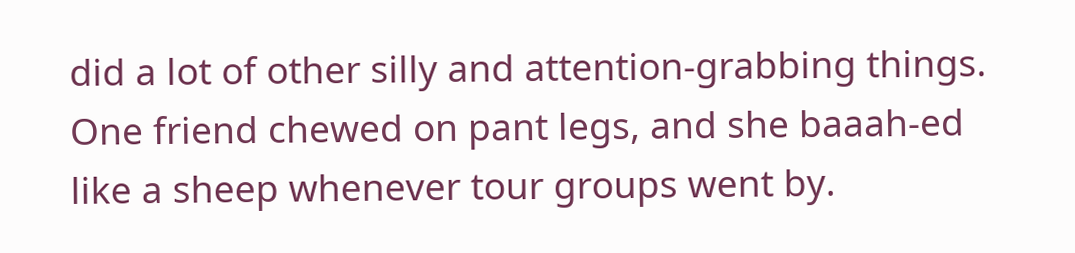did a lot of other silly and attention-grabbing things. One friend chewed on pant legs, and she baaah-ed like a sheep whenever tour groups went by.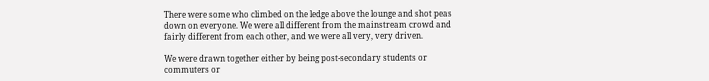There were some who climbed on the ledge above the lounge and shot peas down on everyone. We were all different from the mainstream crowd and fairly different from each other, and we were all very, very driven.

We were drawn together either by being post-secondary students or commuters or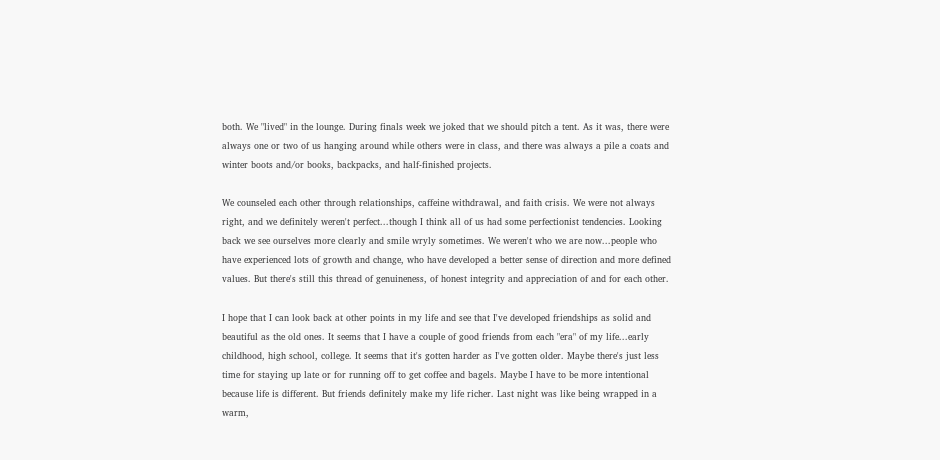both. We "lived" in the lounge. During finals week we joked that we should pitch a tent. As it was, there were always one or two of us hanging around while others were in class, and there was always a pile a coats and winter boots and/or books, backpacks, and half-finished projects.

We counseled each other through relationships, caffeine withdrawal, and faith crisis. We were not always right, and we definitely weren't perfect...though I think all of us had some perfectionist tendencies. Looking back we see ourselves more clearly and smile wryly sometimes. We weren't who we are now...people who have experienced lots of growth and change, who have developed a better sense of direction and more defined values. But there's still this thread of genuineness, of honest integrity and appreciation of and for each other.

I hope that I can look back at other points in my life and see that I've developed friendships as solid and beautiful as the old ones. It seems that I have a couple of good friends from each "era" of my life...early childhood, high school, college. It seems that it's gotten harder as I've gotten older. Maybe there's just less time for staying up late or for running off to get coffee and bagels. Maybe I have to be more intentional because life is different. But friends definitely make my life richer. Last night was like being wrapped in a warm,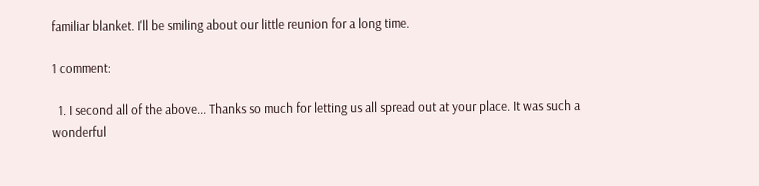familiar blanket. I'll be smiling about our little reunion for a long time.

1 comment:

  1. I second all of the above... Thanks so much for letting us all spread out at your place. It was such a wonderful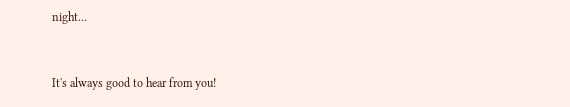night...


It's always good to hear from you!